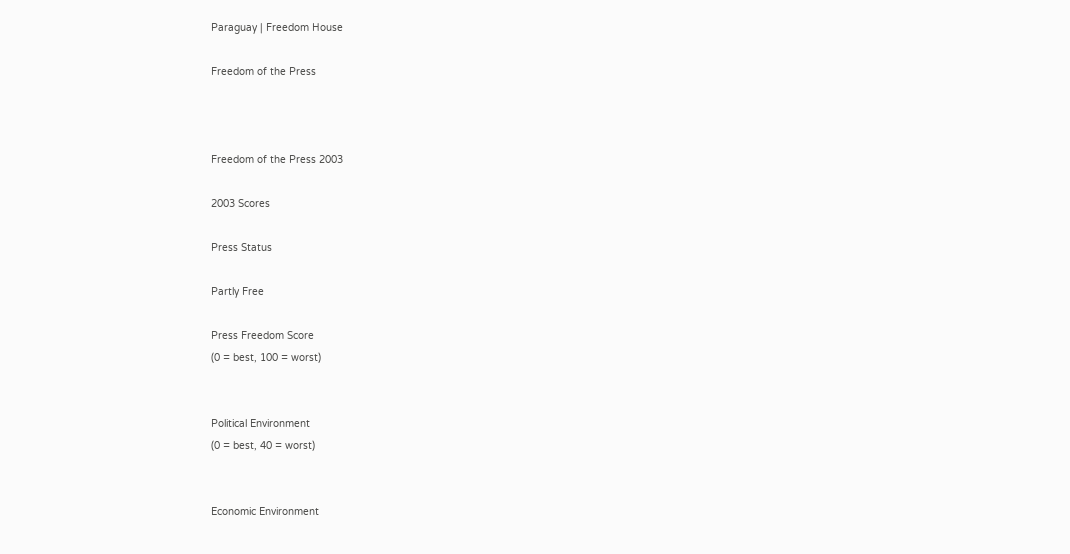Paraguay | Freedom House

Freedom of the Press



Freedom of the Press 2003

2003 Scores

Press Status

Partly Free

Press Freedom Score
(0 = best, 100 = worst)


Political Environment
(0 = best, 40 = worst)


Economic Environment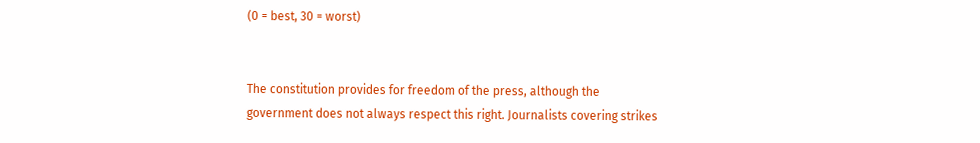(0 = best, 30 = worst)


The constitution provides for freedom of the press, although the government does not always respect this right. Journalists covering strikes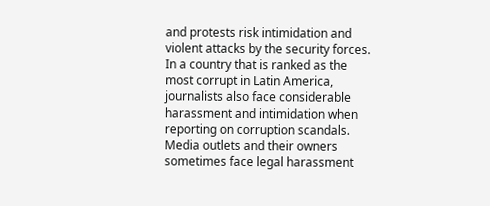and protests risk intimidation and violent attacks by the security forces. In a country that is ranked as the most corrupt in Latin America, journalists also face considerable harassment and intimidation when reporting on corruption scandals. Media outlets and their owners sometimes face legal harassment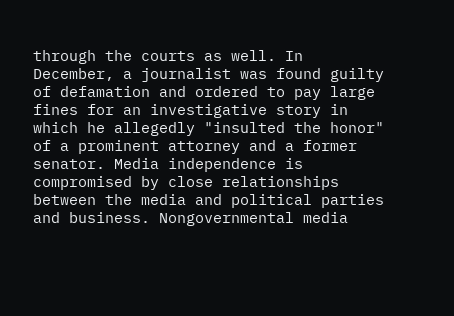through the courts as well. In December, a journalist was found guilty of defamation and ordered to pay large fines for an investigative story in which he allegedly "insulted the honor" of a prominent attorney and a former senator. Media independence is compromised by close relationships between the media and political parties and business. Nongovernmental media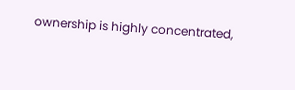ownership is highly concentrated,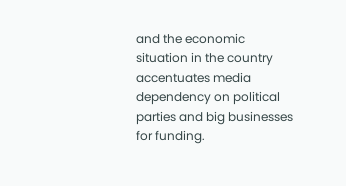and the economic situation in the country accentuates media dependency on political parties and big businesses for funding.